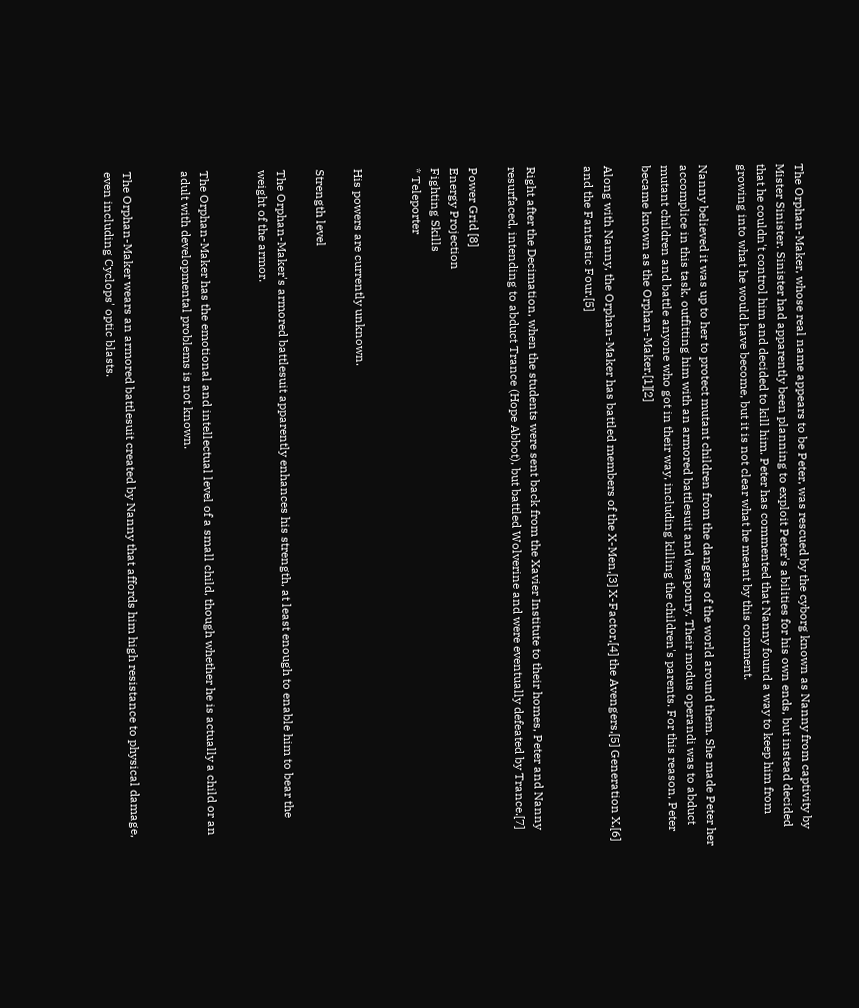The Orphan-Maker, whose real name appears to be Peter, was rescued by the cyborg known as Nanny from captivity by Mister Sinister. Sinister had apparently been planning to exploit Peter's abilities for his own ends, but instead decided that he couldn't control him and decided to kill him. Peter has commented that Nanny found a way to keep him from growing into what he would have become, but it is not clear what he meant by this comment.

Nanny believed it was up to her to protect mutant children from the dangers of the world around them. She made Peter her accomplice in this task, outfitting him with an armored battlesuit and weaponry. Their modus operandi was to abduct mutant children and battle anyone who got in their way, including killing the children's parents. For this reason, Peter became known as the Orphan-Maker.[1][2]

Along with Nanny, the Orphan-Maker has battled members of the X-Men,[3] X-Factor,[4] the Avengers,[5] Generation X,[6] and the Fantastic Four.[5]


Right after the Decimation, when the students were sent back from the Xavier Institute to their homes, Peter and Nanny resurfaced, intending to abduct Trance (Hope Abbot), but battled Wolverine and were eventually defeated by Trance.[7]

Power Grid [8]
Energy Projection
Fighting Skills
* Teleporter


His powers are currently unknown.

Strength level

The Orphan-Maker's armored battlesuit apparently enhances his strength, at least enough to enable him to bear the weight of the armor.


The Orphan-Maker has the emotional and intellectual level of a small child, though whether he is actually a child or an adult with developmental problems is not known.


The Orphan-Maker wears an armored battlesuit created by Nanny that affords him high resistance to physical damage, even including Cyclops' optic blasts.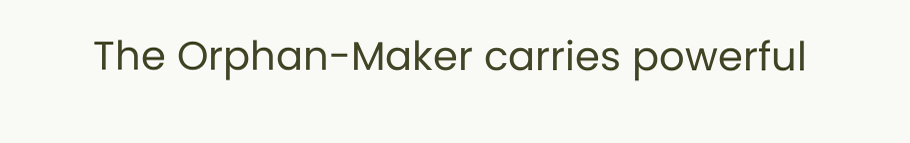The Orphan-Maker carries powerful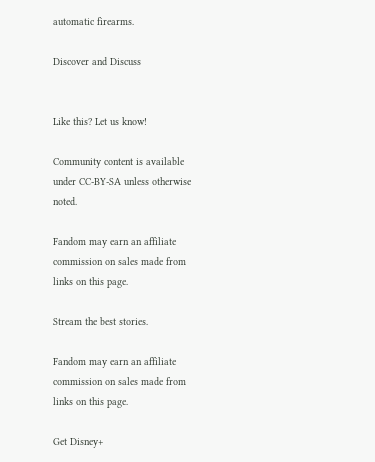automatic firearms.

Discover and Discuss


Like this? Let us know!

Community content is available under CC-BY-SA unless otherwise noted.

Fandom may earn an affiliate commission on sales made from links on this page.

Stream the best stories.

Fandom may earn an affiliate commission on sales made from links on this page.

Get Disney+